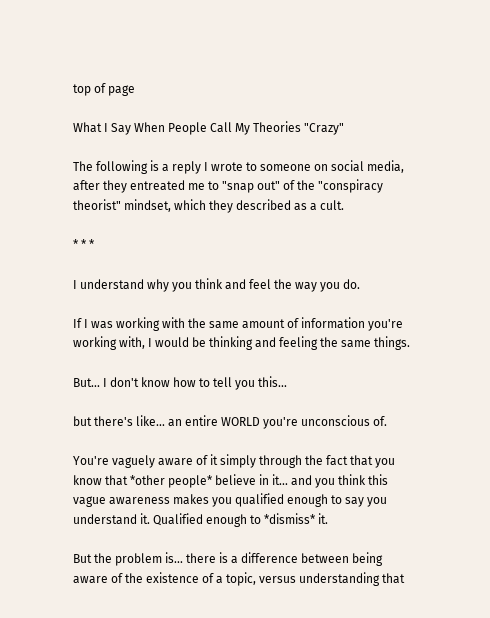top of page

What I Say When People Call My Theories "Crazy"

The following is a reply I wrote to someone on social media, after they entreated me to "snap out" of the "conspiracy theorist" mindset, which they described as a cult.

* * *

I understand why you think and feel the way you do.

If I was working with the same amount of information you're working with, I would be thinking and feeling the same things.

But... I don't know how to tell you this...

but there's like... an entire WORLD you're unconscious of.

You're vaguely aware of it simply through the fact that you know that *other people* believe in it... and you think this vague awareness makes you qualified enough to say you understand it. Qualified enough to *dismiss* it.

But the problem is... there is a difference between being aware of the existence of a topic, versus understanding that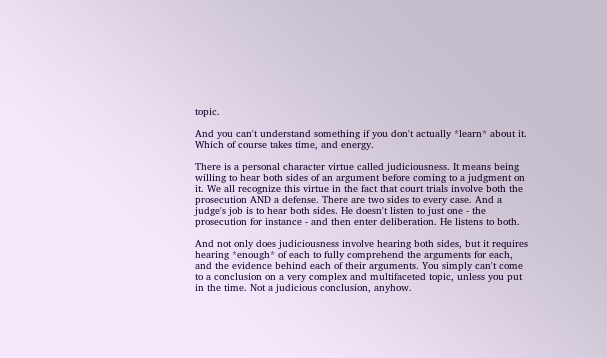topic.

And you can't understand something if you don't actually *learn* about it. Which of course takes time, and energy.

There is a personal character virtue called judiciousness. It means being willing to hear both sides of an argument before coming to a judgment on it. We all recognize this virtue in the fact that court trials involve both the prosecution AND a defense. There are two sides to every case. And a judge's job is to hear both sides. He doesn't listen to just one - the prosecution for instance - and then enter deliberation. He listens to both.

And not only does judiciousness involve hearing both sides, but it requires hearing *enough* of each to fully comprehend the arguments for each, and the evidence behind each of their arguments. You simply can't come to a conclusion on a very complex and multifaceted topic, unless you put in the time. Not a judicious conclusion, anyhow.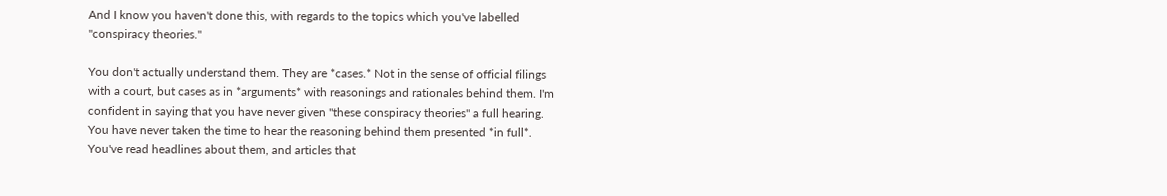And I know you haven't done this, with regards to the topics which you've labelled "conspiracy theories."

You don't actually understand them. They are *cases.* Not in the sense of official filings with a court, but cases as in *arguments* with reasonings and rationales behind them. I'm confident in saying that you have never given "these conspiracy theories" a full hearing. You have never taken the time to hear the reasoning behind them presented *in full*. You've read headlines about them, and articles that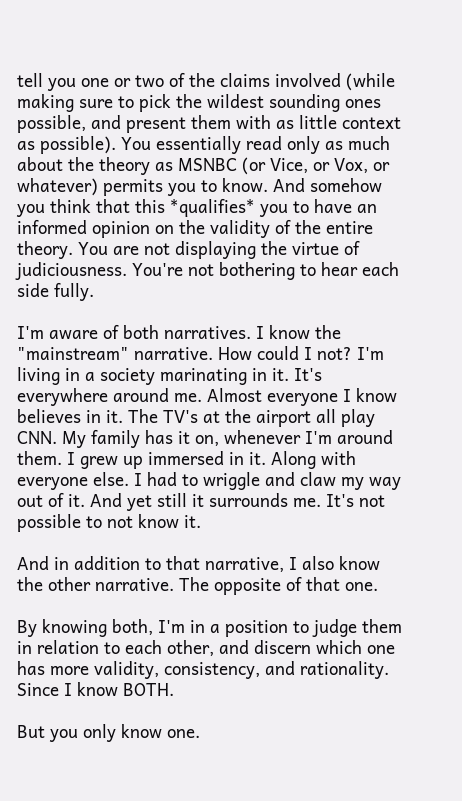tell you one or two of the claims involved (while making sure to pick the wildest sounding ones possible, and present them with as little context as possible). You essentially read only as much about the theory as MSNBC (or Vice, or Vox, or whatever) permits you to know. And somehow you think that this *qualifies* you to have an informed opinion on the validity of the entire theory. You are not displaying the virtue of judiciousness. You're not bothering to hear each side fully.

I'm aware of both narratives. I know the "mainstream" narrative. How could I not? I'm living in a society marinating in it. It's everywhere around me. Almost everyone I know believes in it. The TV's at the airport all play CNN. My family has it on, whenever I'm around them. I grew up immersed in it. Along with everyone else. I had to wriggle and claw my way out of it. And yet still it surrounds me. It's not possible to not know it.

And in addition to that narrative, I also know the other narrative. The opposite of that one.

By knowing both, I'm in a position to judge them in relation to each other, and discern which one has more validity, consistency, and rationality. Since I know BOTH.

But you only know one.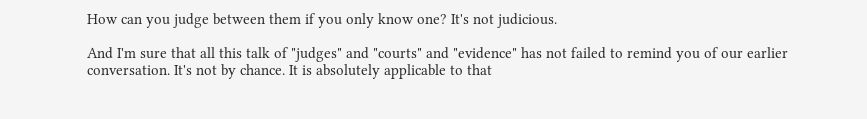How can you judge between them if you only know one? It's not judicious.

And I'm sure that all this talk of "judges" and "courts" and "evidence" has not failed to remind you of our earlier conversation. It's not by chance. It is absolutely applicable to that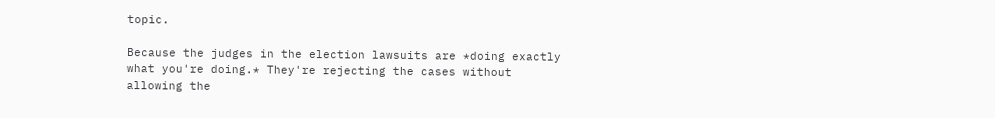topic.

Because the judges in the election lawsuits are *doing exactly what you're doing.* They're rejecting the cases without allowing the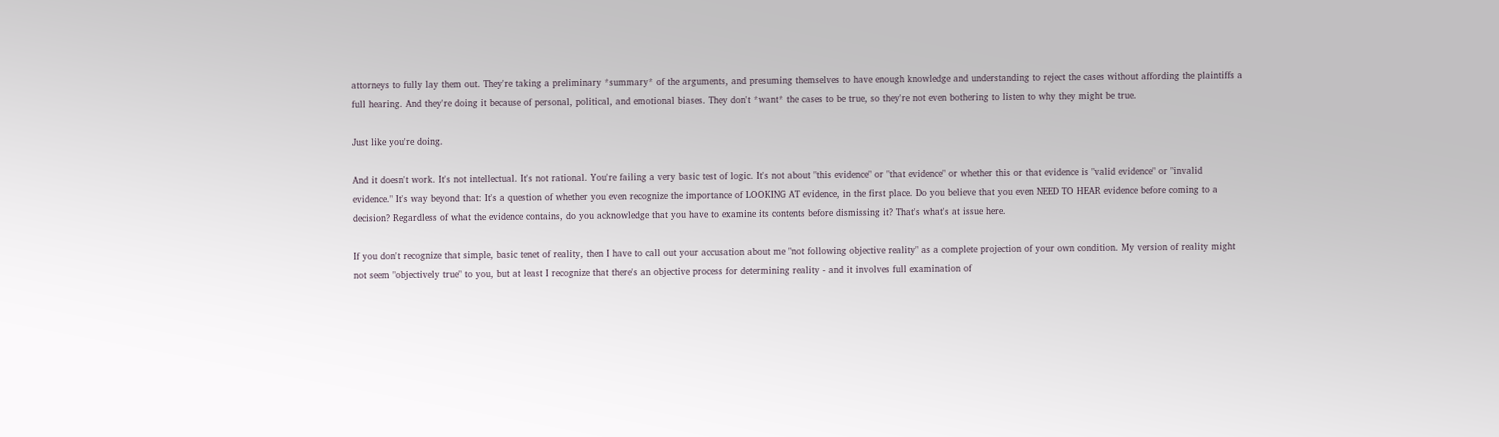attorneys to fully lay them out. They're taking a preliminary *summary* of the arguments, and presuming themselves to have enough knowledge and understanding to reject the cases without affording the plaintiffs a full hearing. And they're doing it because of personal, political, and emotional biases. They don't *want* the cases to be true, so they're not even bothering to listen to why they might be true.

Just like you're doing.

And it doesn't work. It's not intellectual. It's not rational. You're failing a very basic test of logic. It's not about "this evidence" or "that evidence" or whether this or that evidence is "valid evidence" or "invalid evidence." It's way beyond that: It's a question of whether you even recognize the importance of LOOKING AT evidence, in the first place. Do you believe that you even NEED TO HEAR evidence before coming to a decision? Regardless of what the evidence contains, do you acknowledge that you have to examine its contents before dismissing it? That's what's at issue here.

If you don't recognize that simple, basic tenet of reality, then I have to call out your accusation about me "not following objective reality" as a complete projection of your own condition. My version of reality might not seem "objectively true" to you, but at least I recognize that there's an objective process for determining reality - and it involves full examination of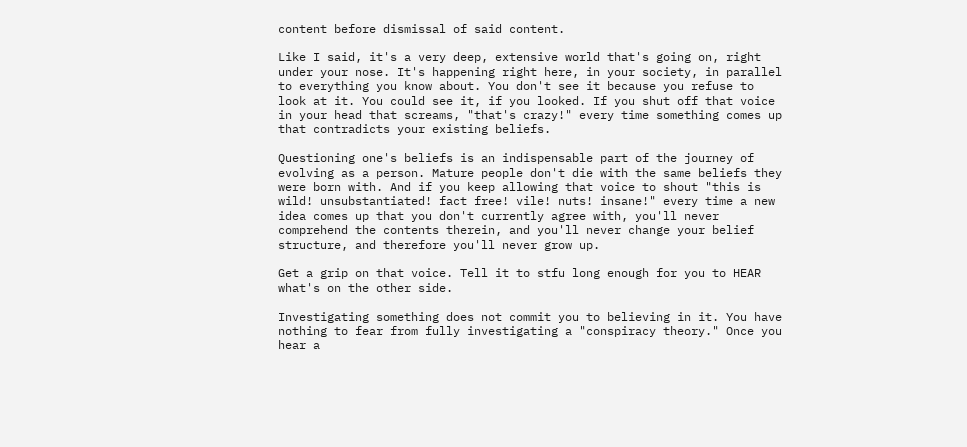content before dismissal of said content.

Like I said, it's a very deep, extensive world that's going on, right under your nose. It's happening right here, in your society, in parallel to everything you know about. You don't see it because you refuse to look at it. You could see it, if you looked. If you shut off that voice in your head that screams, "that's crazy!" every time something comes up that contradicts your existing beliefs.

Questioning one's beliefs is an indispensable part of the journey of evolving as a person. Mature people don't die with the same beliefs they were born with. And if you keep allowing that voice to shout "this is wild! unsubstantiated! fact free! vile! nuts! insane!" every time a new idea comes up that you don't currently agree with, you'll never comprehend the contents therein, and you'll never change your belief structure, and therefore you'll never grow up.

Get a grip on that voice. Tell it to stfu long enough for you to HEAR what's on the other side.

Investigating something does not commit you to believing in it. You have nothing to fear from fully investigating a "conspiracy theory." Once you hear a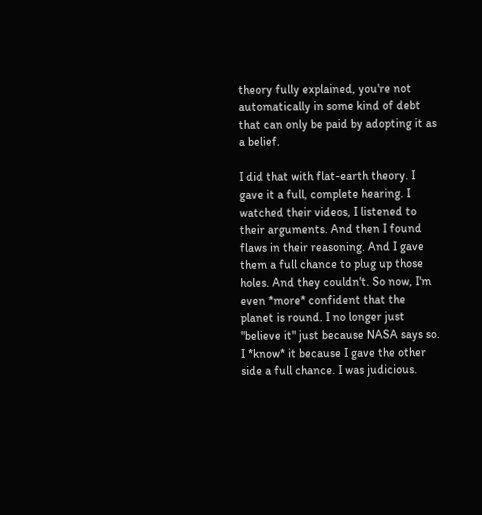theory fully explained, you're not automatically in some kind of debt that can only be paid by adopting it as a belief.

I did that with flat-earth theory. I gave it a full, complete hearing. I watched their videos, I listened to their arguments. And then I found flaws in their reasoning. And I gave them a full chance to plug up those holes. And they couldn't. So now, I'm even *more* confident that the planet is round. I no longer just "believe it" just because NASA says so. I *know* it because I gave the other side a full chance. I was judicious.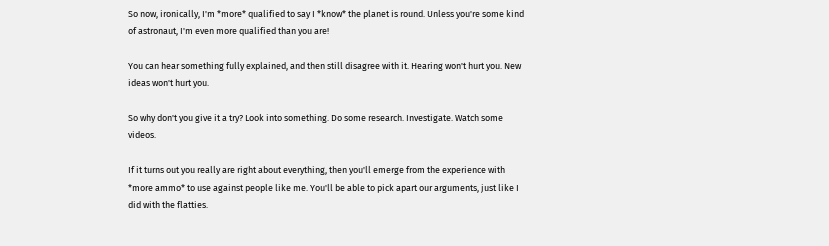So now, ironically, I'm *more* qualified to say I *know* the planet is round. Unless you're some kind of astronaut, I'm even more qualified than you are!

You can hear something fully explained, and then still disagree with it. Hearing won't hurt you. New ideas won't hurt you.

So why don't you give it a try? Look into something. Do some research. Investigate. Watch some videos.

If it turns out you really are right about everything, then you'll emerge from the experience with *more ammo* to use against people like me. You'll be able to pick apart our arguments, just like I did with the flatties.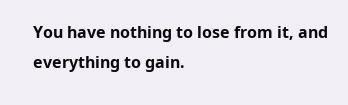You have nothing to lose from it, and everything to gain.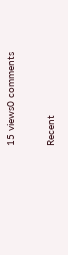15 views0 comments

Recent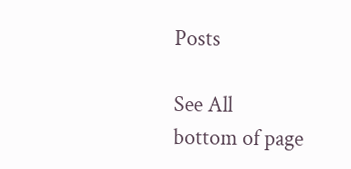Posts

See All
bottom of page